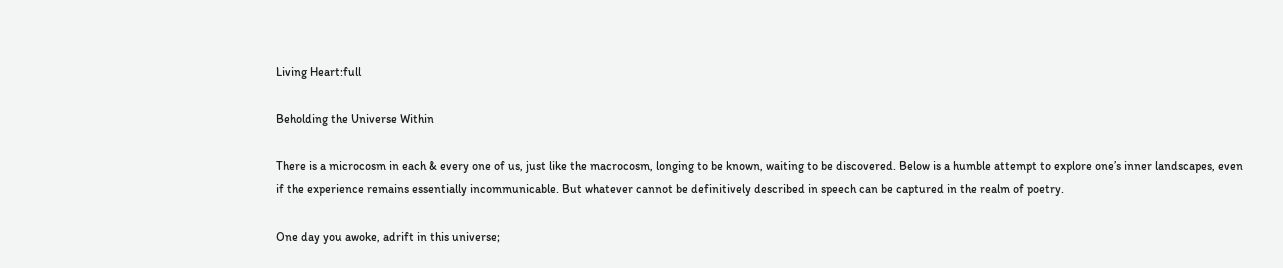Living Heart:full

Beholding the Universe Within

There is a microcosm in each & every one of us, just like the macrocosm, longing to be known, waiting to be discovered. Below is a humble attempt to explore one’s inner landscapes, even if the experience remains essentially incommunicable. But whatever cannot be definitively described in speech can be captured in the realm of poetry.

One day you awoke, adrift in this universe;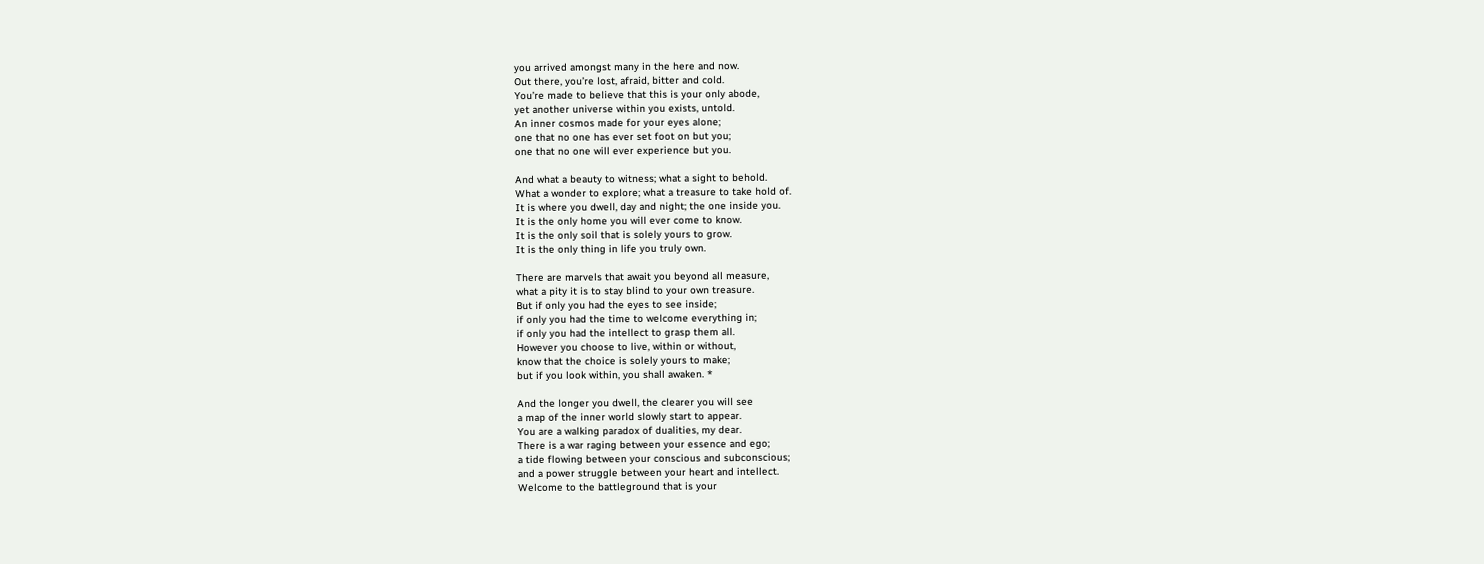you arrived amongst many in the here and now.
Out there, you’re lost, afraid, bitter and cold.
You’re made to believe that this is your only abode,
yet another universe within you exists, untold.
An inner cosmos made for your eyes alone;
one that no one has ever set foot on but you;
one that no one will ever experience but you.

And what a beauty to witness; what a sight to behold.
What a wonder to explore; what a treasure to take hold of.
It is where you dwell, day and night; the one inside you.
It is the only home you will ever come to know.
It is the only soil that is solely yours to grow.
It is the only thing in life you truly own.

There are marvels that await you beyond all measure,
what a pity it is to stay blind to your own treasure.
But if only you had the eyes to see inside;
if only you had the time to welcome everything in;
if only you had the intellect to grasp them all.
However you choose to live, within or without,
know that the choice is solely yours to make;
but if you look within, you shall awaken. *

And the longer you dwell, the clearer you will see
a map of the inner world slowly start to appear.
You are a walking paradox of dualities, my dear.
There is a war raging between your essence and ego;
a tide flowing between your conscious and subconscious;
and a power struggle between your heart and intellect.
Welcome to the battleground that is your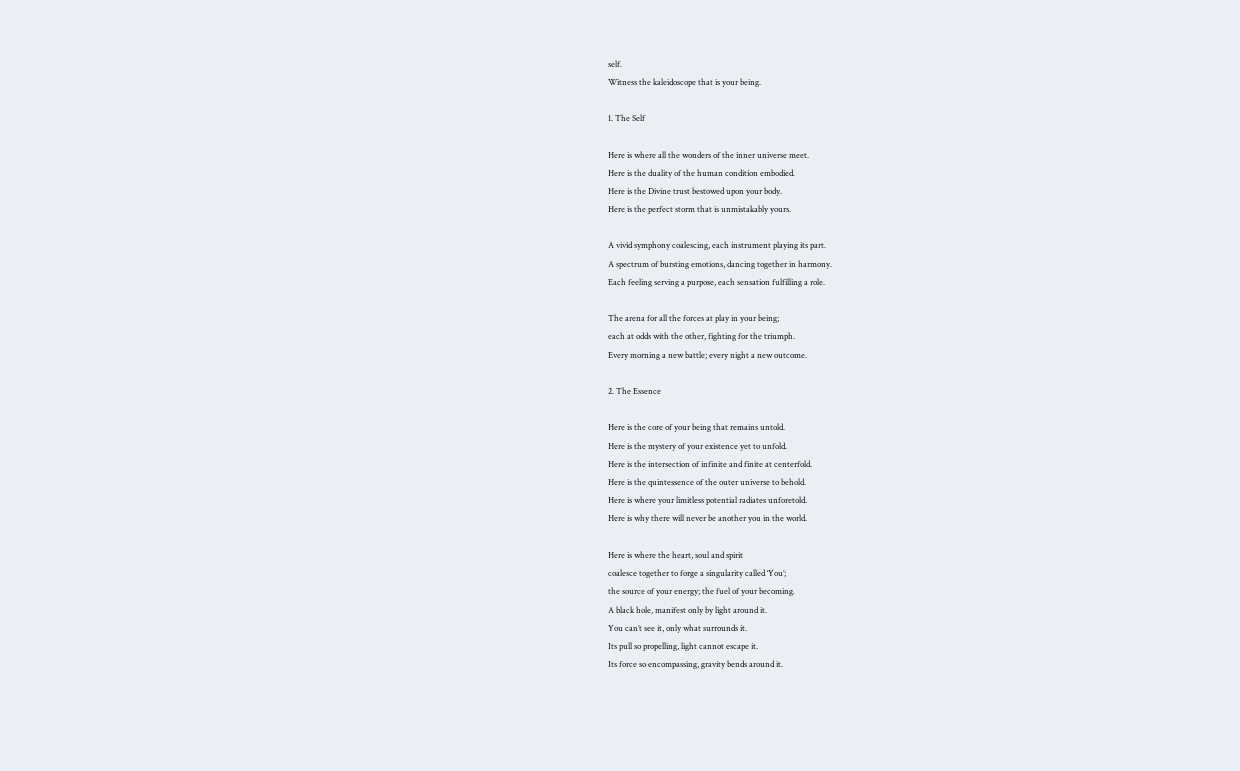self.
Witness the kaleidoscope that is your being.

1. The Self

Here is where all the wonders of the inner universe meet.
Here is the duality of the human condition embodied.
Here is the Divine trust bestowed upon your body.
Here is the perfect storm that is unmistakably yours.

A vivid symphony coalescing, each instrument playing its part.
A spectrum of bursting emotions, dancing together in harmony.
Each feeling serving a purpose, each sensation fulfilling a role.

The arena for all the forces at play in your being;
each at odds with the other, fighting for the triumph.
Every morning a new battle; every night a new outcome.

2. The Essence

Here is the core of your being that remains untold.
Here is the mystery of your existence yet to unfold.
Here is the intersection of infinite and finite at centerfold.
Here is the quintessence of the outer universe to behold.
Here is where your limitless potential radiates unforetold.
Here is why there will never be another you in the world.

Here is where the heart, soul and spirit
coalesce together to forge a singularity called ‘You’;
the source of your energy; the fuel of your becoming.
A black hole, manifest only by light around it.
You can’t see it, only what surrounds it.
Its pull so propelling, light cannot escape it.
Its force so encompassing, gravity bends around it.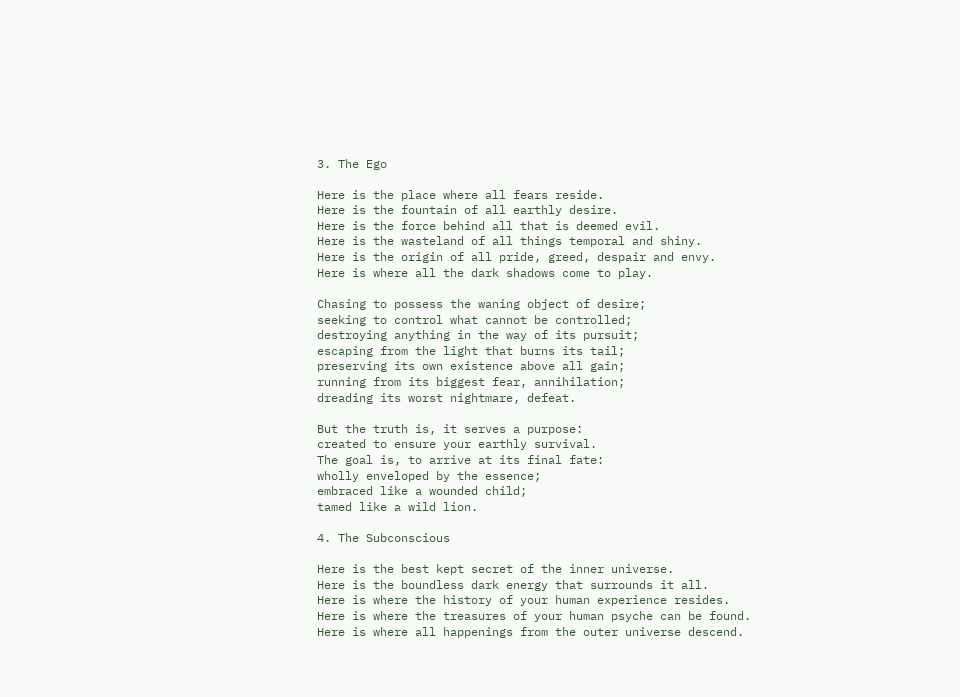3. The Ego

Here is the place where all fears reside.
Here is the fountain of all earthly desire.
Here is the force behind all that is deemed evil.
Here is the wasteland of all things temporal and shiny.
Here is the origin of all pride, greed, despair and envy.
Here is where all the dark shadows come to play.

Chasing to possess the waning object of desire;
seeking to control what cannot be controlled;
destroying anything in the way of its pursuit;
escaping from the light that burns its tail;
preserving its own existence above all gain;
running from its biggest fear, annihilation;
dreading its worst nightmare, defeat.

But the truth is, it serves a purpose:
created to ensure your earthly survival.
The goal is, to arrive at its final fate:
wholly enveloped by the essence;
embraced like a wounded child;
tamed like a wild lion.

4. The Subconscious

Here is the best kept secret of the inner universe.
Here is the boundless dark energy that surrounds it all.
Here is where the history of your human experience resides.
Here is where the treasures of your human psyche can be found.
Here is where all happenings from the outer universe descend.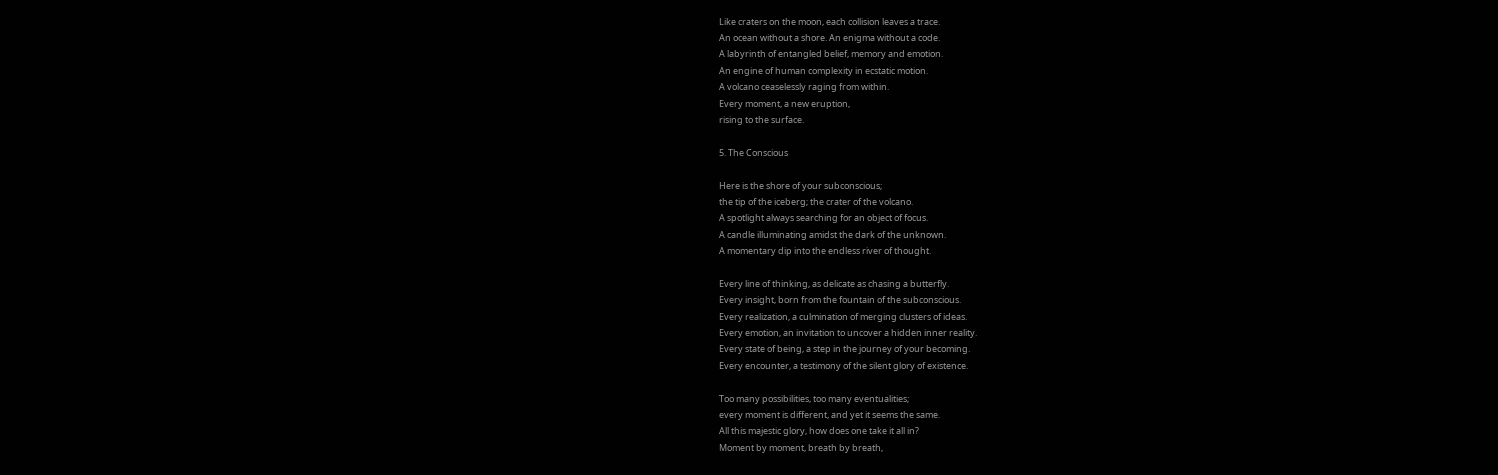Like craters on the moon, each collision leaves a trace.
An ocean without a shore. An enigma without a code.
A labyrinth of entangled belief, memory and emotion.
An engine of human complexity in ecstatic motion.
A volcano ceaselessly raging from within.
Every moment, a new eruption,
rising to the surface.

5. The Conscious

Here is the shore of your subconscious;
the tip of the iceberg; the crater of the volcano.
A spotlight always searching for an object of focus.
A candle illuminating amidst the dark of the unknown.
A momentary dip into the endless river of thought.

Every line of thinking, as delicate as chasing a butterfly.
Every insight, born from the fountain of the subconscious.
Every realization, a culmination of merging clusters of ideas.
Every emotion, an invitation to uncover a hidden inner reality.
Every state of being, a step in the journey of your becoming.
Every encounter, a testimony of the silent glory of existence.

Too many possibilities, too many eventualities;
every moment is different, and yet it seems the same.
All this majestic glory, how does one take it all in?
Moment by moment, breath by breath,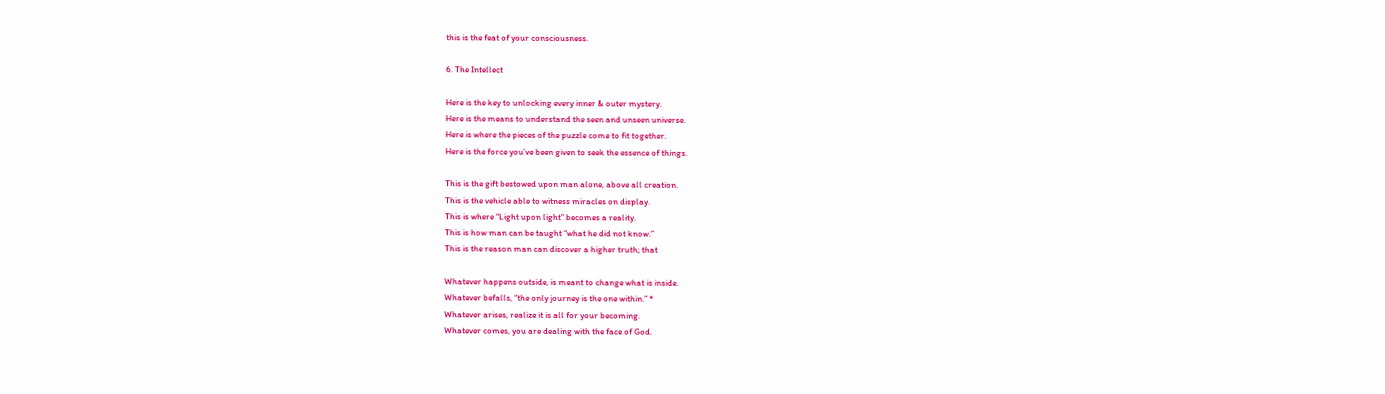this is the feat of your consciousness.

6. The Intellect

Here is the key to unlocking every inner & outer mystery.
Here is the means to understand the seen and unseen universe.
Here is where the pieces of the puzzle come to fit together.
Here is the force you’ve been given to seek the essence of things.

This is the gift bestowed upon man alone, above all creation.
This is the vehicle able to witness miracles on display.
This is where “Light upon light” becomes a reality.
This is how man can be taught “what he did not know.”
This is the reason man can discover a higher truth; that

Whatever happens outside, is meant to change what is inside.
Whatever befalls, “the only journey is the one within.” *
Whatever arises, realize it is all for your becoming.
Whatever comes, you are dealing with the face of God.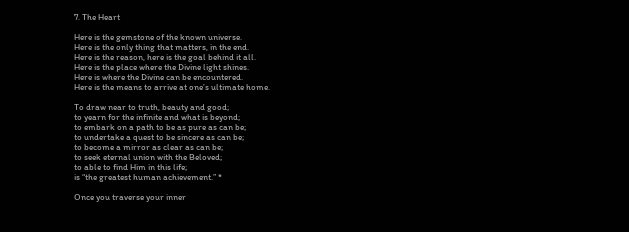7. The Heart

Here is the gemstone of the known universe.
Here is the only thing that matters, in the end.
Here is the reason, here is the goal behind it all.
Here is the place where the Divine light shines.
Here is where the Divine can be encountered.
Here is the means to arrive at one’s ultimate home.

To draw near to truth, beauty and good;
to yearn for the infinite and what is beyond;
to embark on a path to be as pure as can be;
to undertake a quest to be sincere as can be;
to become a mirror as clear as can be;
to seek eternal union with the Beloved;
to able to find Him in this life;
is “the greatest human achievement.” *

Once you traverse your inner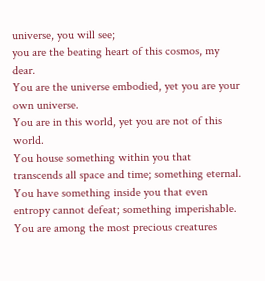universe, you will see;
you are the beating heart of this cosmos, my dear.
You are the universe embodied, yet you are your own universe.
You are in this world, yet you are not of this world.
You house something within you that
transcends all space and time; something eternal.
You have something inside you that even
entropy cannot defeat; something imperishable.
You are among the most precious creatures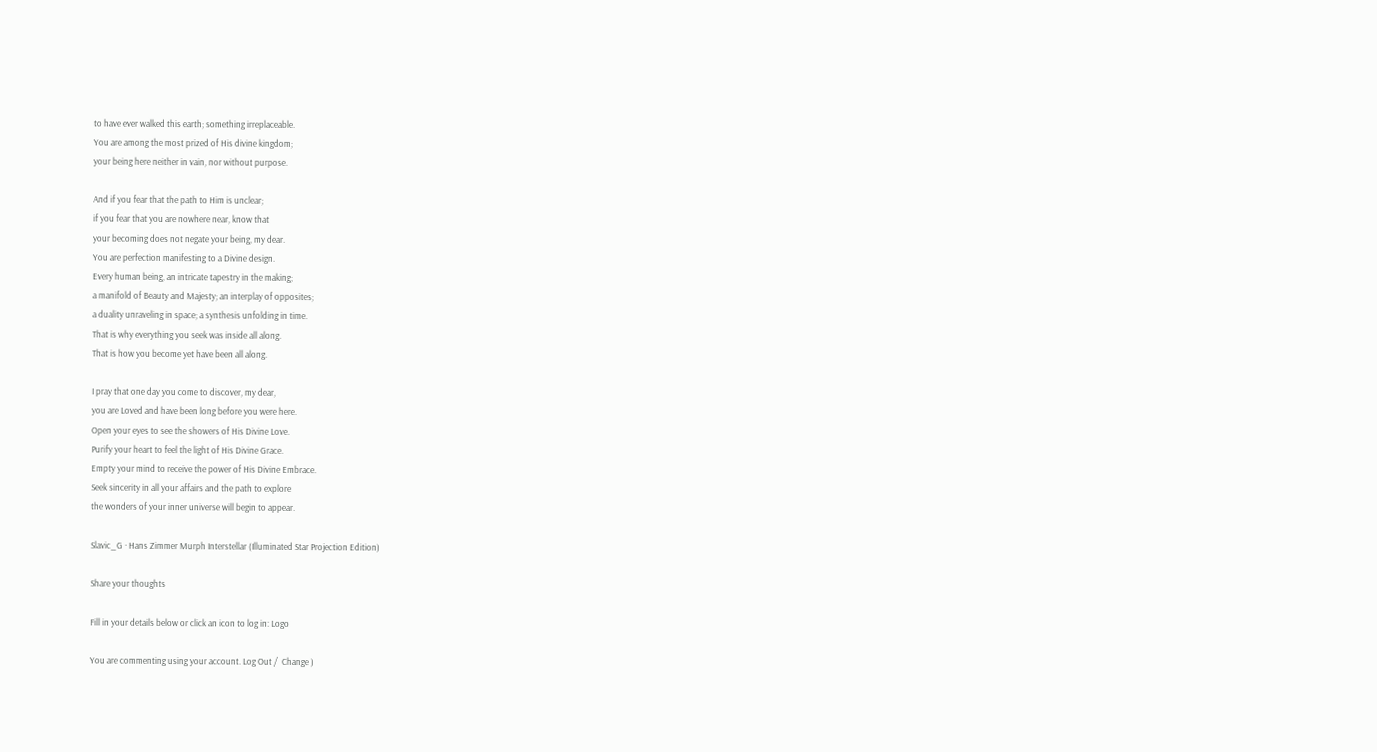to have ever walked this earth; something irreplaceable.
You are among the most prized of His divine kingdom;
your being here neither in vain, nor without purpose.

And if you fear that the path to Him is unclear;
if you fear that you are nowhere near, know that
your becoming does not negate your being, my dear.
You are perfection manifesting to a Divine design.
Every human being, an intricate tapestry in the making;
a manifold of Beauty and Majesty; an interplay of opposites;
a duality unraveling in space; a synthesis unfolding in time.
That is why everything you seek was inside all along.
That is how you become yet have been all along.

I pray that one day you come to discover, my dear,
you are Loved and have been long before you were here.
Open your eyes to see the showers of His Divine Love.
Purify your heart to feel the light of His Divine Grace.
Empty your mind to receive the power of His Divine Embrace.
Seek sincerity in all your affairs and the path to explore
the wonders of your inner universe will begin to appear.

Slavic_G · Hans Zimmer Murph Interstellar (Illuminated Star Projection Edition)

Share your thoughts

Fill in your details below or click an icon to log in: Logo

You are commenting using your account. Log Out /  Change )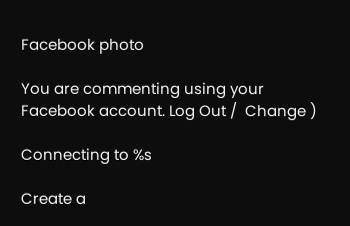Facebook photo

You are commenting using your Facebook account. Log Out /  Change )

Connecting to %s

Create a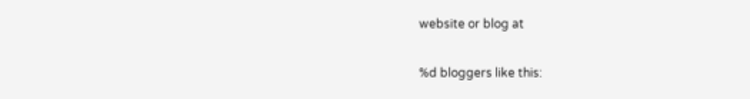website or blog at

%d bloggers like this: